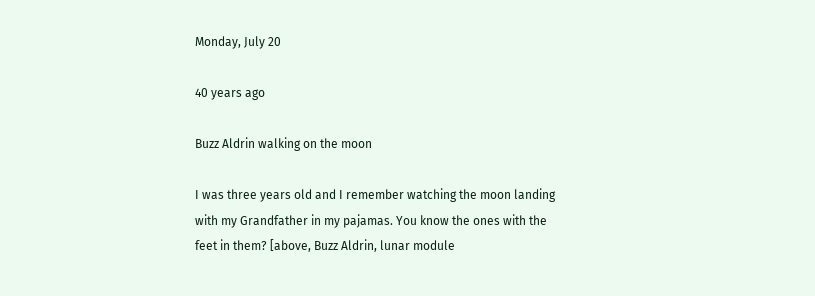Monday, July 20

40 years ago

Buzz Aldrin walking on the moon

I was three years old and I remember watching the moon landing with my Grandfather in my pajamas. You know the ones with the feet in them? [above, Buzz Aldrin, lunar module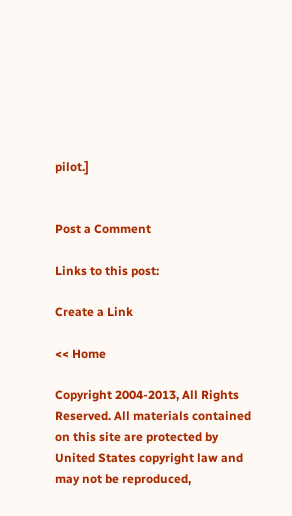pilot.]


Post a Comment

Links to this post:

Create a Link

<< Home

Copyright 2004-2013, All Rights Reserved. All materials contained on this site are protected by United States copyright law and may not be reproduced,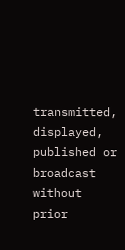transmitted, displayed, published or broadcast without prior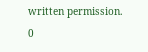written permission. 0